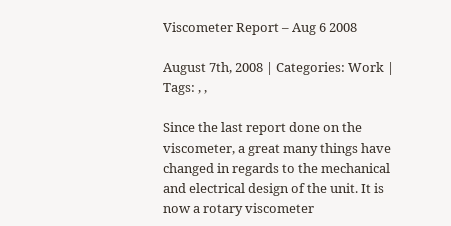Viscometer Report – Aug 6 2008

August 7th, 2008 | Categories: Work | Tags: , ,

Since the last report done on the viscometer, a great many things have changed in regards to the mechanical and electrical design of the unit. It is now a rotary viscometer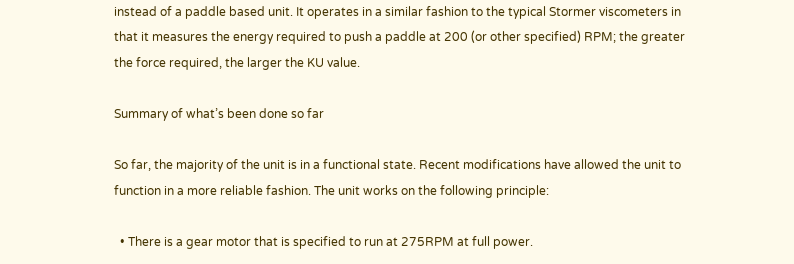instead of a paddle based unit. It operates in a similar fashion to the typical Stormer viscometers in that it measures the energy required to push a paddle at 200 (or other specified) RPM; the greater the force required, the larger the KU value.

Summary of what’s been done so far

So far, the majority of the unit is in a functional state. Recent modifications have allowed the unit to function in a more reliable fashion. The unit works on the following principle:

  • There is a gear motor that is specified to run at 275RPM at full power.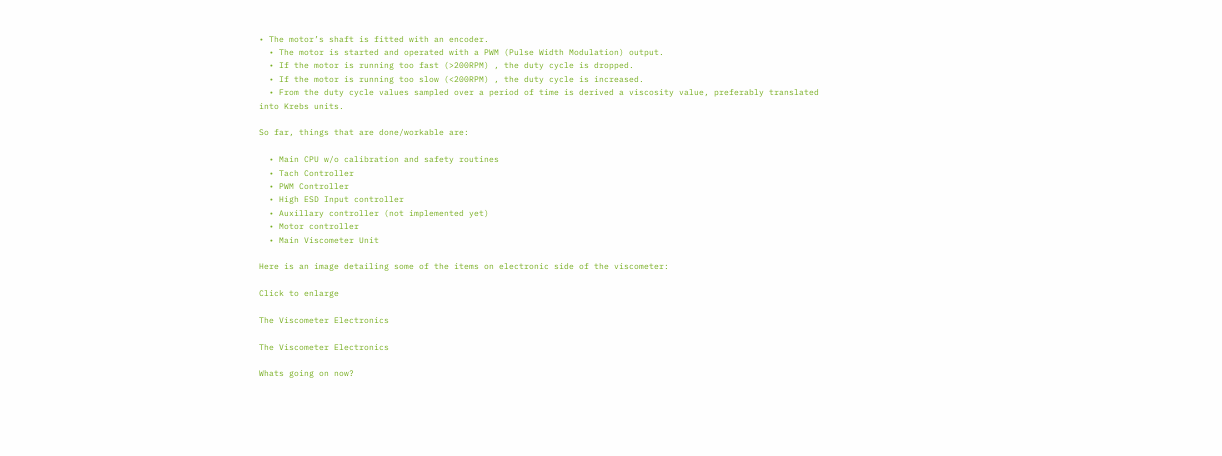• The motor’s shaft is fitted with an encoder.
  • The motor is started and operated with a PWM (Pulse Width Modulation) output.
  • If the motor is running too fast (>200RPM) , the duty cycle is dropped.
  • If the motor is running too slow (<200RPM) , the duty cycle is increased.
  • From the duty cycle values sampled over a period of time is derived a viscosity value, preferably translated into Krebs units.

So far, things that are done/workable are:

  • Main CPU w/o calibration and safety routines
  • Tach Controller
  • PWM Controller
  • High ESD Input controller
  • Auxillary controller (not implemented yet)
  • Motor controller
  • Main Viscometer Unit

Here is an image detailing some of the items on electronic side of the viscometer:

Click to enlarge

The Viscometer Electronics

The Viscometer Electronics

Whats going on now?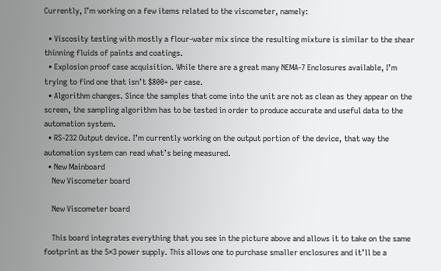Currently, I’m working on a few items related to the viscometer, namely:

  • Viscosity testing with mostly a flour-water mix since the resulting mixture is similar to the shear thinning fluids of paints and coatings.
  • Explosion proof case acquisition. While there are a great many NEMA-7 Enclosures available, I’m trying to find one that isn’t $800+ per case.
  • Algorithm changes. Since the samples that come into the unit are not as clean as they appear on the screen, the sampling algorithm has to be tested in order to produce accurate and useful data to the automation system.
  • RS-232 Output device. I’m currently working on the output portion of the device, that way the automation system can read what’s being measured.
  • New Mainboard
    New Viscometer board

    New Viscometer board

    This board integrates everything that you see in the picture above and allows it to take on the same footprint as the 5×3 power supply. This allows one to purchase smaller enclosures and it’ll be a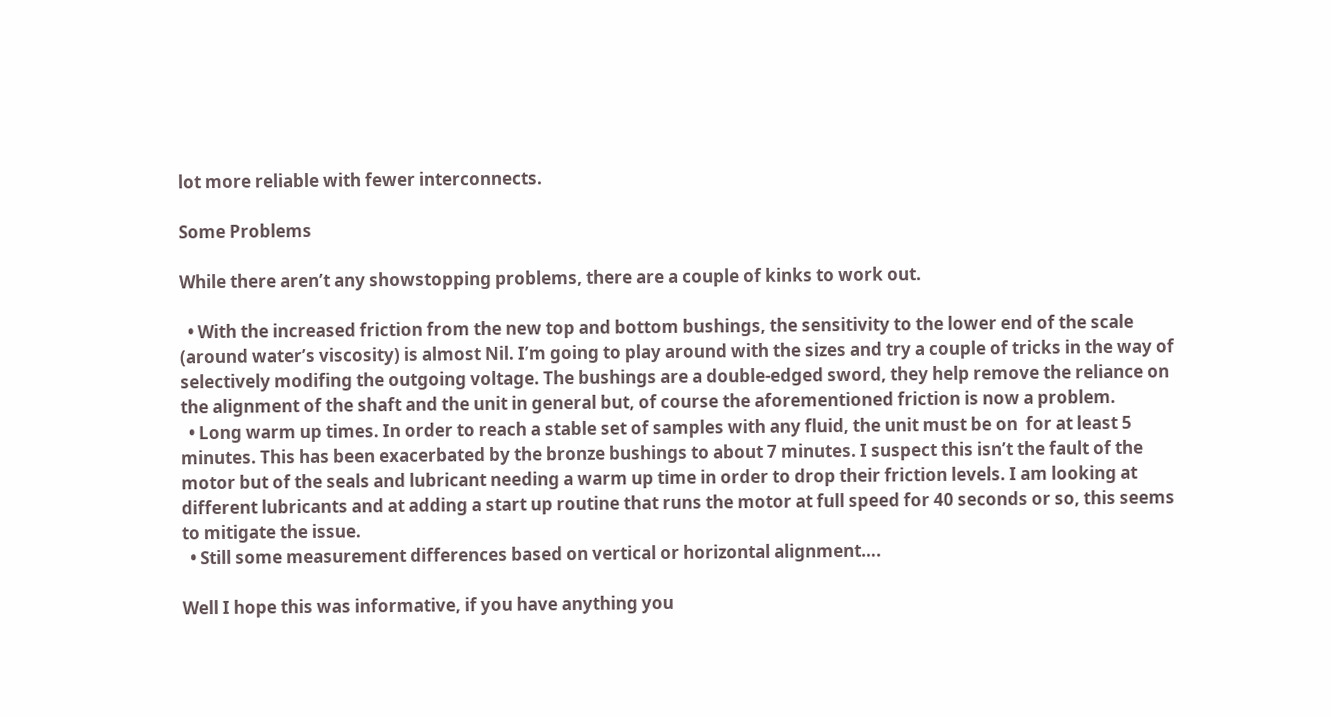lot more reliable with fewer interconnects.

Some Problems

While there aren’t any showstopping problems, there are a couple of kinks to work out.

  • With the increased friction from the new top and bottom bushings, the sensitivity to the lower end of the scale (around water’s viscosity) is almost Nil. I’m going to play around with the sizes and try a couple of tricks in the way of selectively modifing the outgoing voltage. The bushings are a double-edged sword, they help remove the reliance on the alignment of the shaft and the unit in general but, of course the aforementioned friction is now a problem.
  • Long warm up times. In order to reach a stable set of samples with any fluid, the unit must be on  for at least 5 minutes. This has been exacerbated by the bronze bushings to about 7 minutes. I suspect this isn’t the fault of the motor but of the seals and lubricant needing a warm up time in order to drop their friction levels. I am looking at different lubricants and at adding a start up routine that runs the motor at full speed for 40 seconds or so, this seems to mitigate the issue.
  • Still some measurement differences based on vertical or horizontal alignment….

Well I hope this was informative, if you have anything you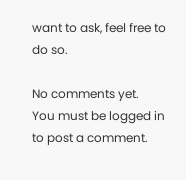want to ask, feel free to do so.

No comments yet.
You must be logged in to post a comment.